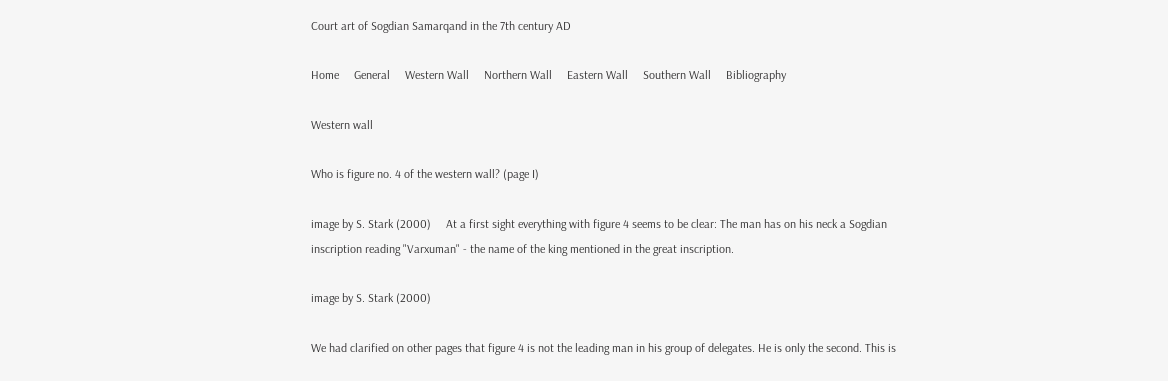Court art of Sogdian Samarqand in the 7th century AD

Home     General     Western Wall     Northern Wall     Eastern Wall     Southern Wall     Bibliography

Western wall

Who is figure no. 4 of the western wall? (page I)

image by S. Stark (2000)     At a first sight everything with figure 4 seems to be clear: The man has on his neck a Sogdian inscription reading "Varxuman" - the name of the king mentioned in the great inscription.

image by S. Stark (2000)

We had clarified on other pages that figure 4 is not the leading man in his group of delegates. He is only the second. This is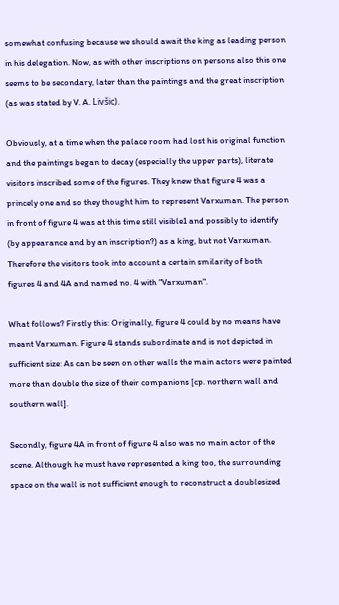somewhat confusing because we should await the king as leading person in his delegation. Now, as with other inscriptions on persons also this one seems to be secondary, later than the paintings and the great inscription (as was stated by V. A. Livšic).

Obviously, at a time when the palace room had lost his original function and the paintings began to decay (especially the upper parts), literate visitors inscribed some of the figures. They knew that figure 4 was a princely one and so they thought him to represent Varxuman. The person in front of figure 4 was at this time still visible1 and possibly to identify (by appearance and by an inscription?) as a king, but not Varxuman. Therefore the visitors took into account a certain smilarity of both figures 4 and 4A and named no. 4 with "Varxuman".

What follows? Firstly this: Originally, figure 4 could by no means have meant Varxuman. Figure 4 stands subordinate and is not depicted in sufficient size: As can be seen on other walls the main actors were painted more than double the size of their companions [cp. northern wall and southern wall].

Secondly, figure 4A in front of figure 4 also was no main actor of the scene. Although he must have represented a king too, the surrounding space on the wall is not sufficient enough to reconstruct a doublesized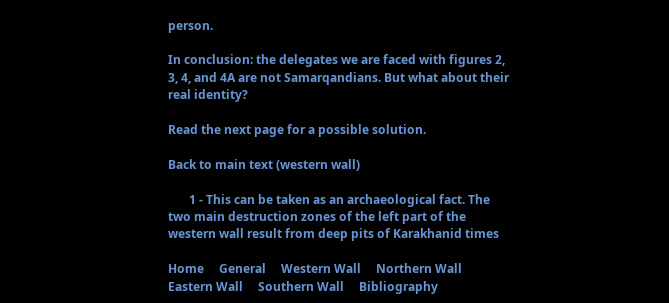person.

In conclusion: the delegates we are faced with figures 2, 3, 4, and 4A are not Samarqandians. But what about their real identity?

Read the next page for a possible solution.

Back to main text (western wall)

       1 - This can be taken as an archaeological fact. The two main destruction zones of the left part of the western wall result from deep pits of Karakhanid times

Home     General     Western Wall     Northern Wall     Eastern Wall     Southern Wall     Bibliography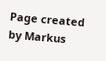Page created by Markus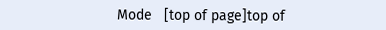Mode   [top of page]top of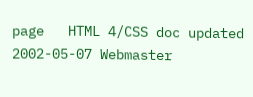page   HTML 4/CSS doc updated 2002-05-07 Webmaster